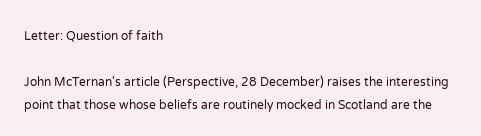Letter: Question of faith

John McTernan's article (Perspective, 28 December) raises the interesting point that those whose beliefs are routinely mocked in Scotland are the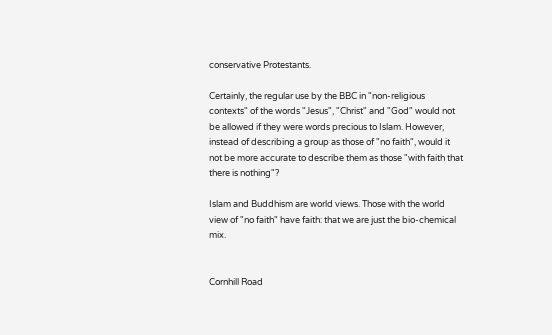conservative Protestants.

Certainly, the regular use by the BBC in "non-religious contexts" of the words "Jesus", "Christ" and "God" would not be allowed if they were words precious to Islam. However, instead of describing a group as those of "no faith", would it not be more accurate to describe them as those "with faith that there is nothing"?

Islam and Buddhism are world views. Those with the world view of "no faith" have faith: that we are just the bio-chemical mix.


Cornhill Road